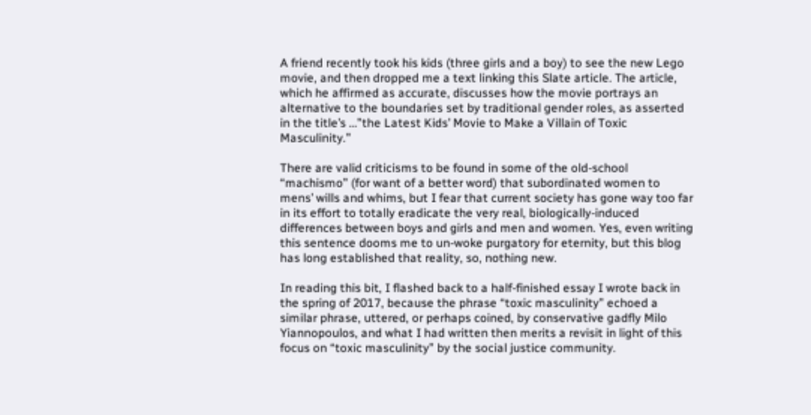A friend recently took his kids (three girls and a boy) to see the new Lego movie, and then dropped me a text linking this Slate article. The article, which he affirmed as accurate, discusses how the movie portrays an alternative to the boundaries set by traditional gender roles, as asserted in the title’s …”the Latest Kids’ Movie to Make a Villain of Toxic Masculinity.”

There are valid criticisms to be found in some of the old-school “machismo” (for want of a better word) that subordinated women to mens’ wills and whims, but I fear that current society has gone way too far in its effort to totally eradicate the very real, biologically-induced differences between boys and girls and men and women. Yes, even writing this sentence dooms me to un-woke purgatory for eternity, but this blog has long established that reality, so, nothing new.

In reading this bit, I flashed back to a half-finished essay I wrote back in the spring of 2017, because the phrase “toxic masculinity” echoed a similar phrase, uttered, or perhaps coined, by conservative gadfly Milo Yiannopoulos, and what I had written then merits a revisit in light of this focus on “toxic masculinity” by the social justice community.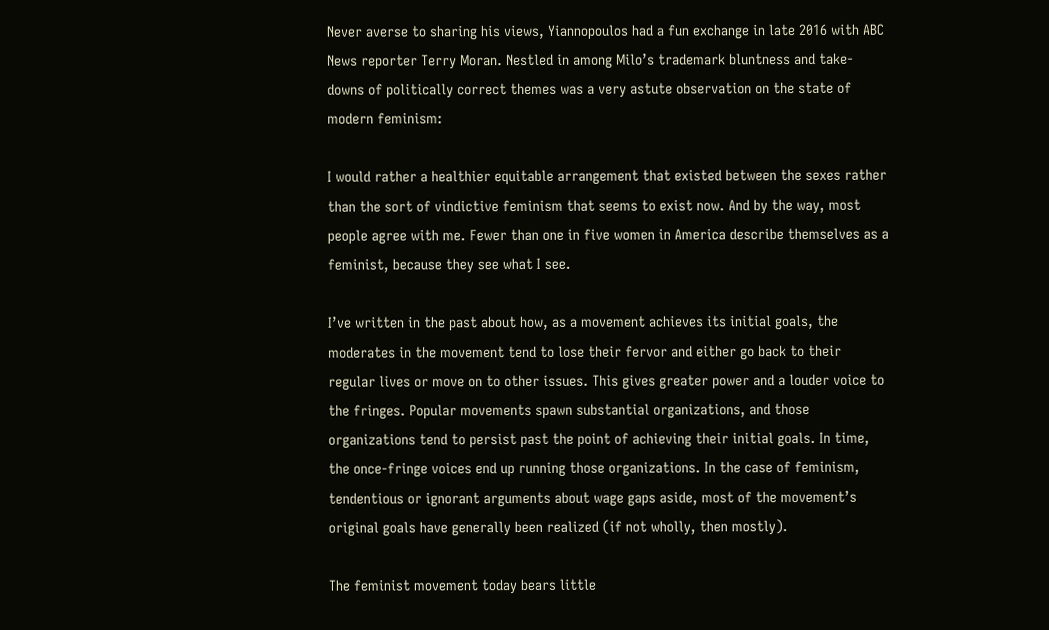Never averse to sharing his views, Yiannopoulos had a fun exchange in late 2016 with ABC News reporter Terry Moran. Nestled in among Milo’s trademark bluntness and take-downs of politically correct themes was a very astute observation on the state of modern feminism:

I would rather a healthier equitable arrangement that existed between the sexes rather than the sort of vindictive feminism that seems to exist now. And by the way, most people agree with me. Fewer than one in five women in America describe themselves as a feminist, because they see what I see.

I’ve written in the past about how, as a movement achieves its initial goals, the moderates in the movement tend to lose their fervor and either go back to their regular lives or move on to other issues. This gives greater power and a louder voice to the fringes. Popular movements spawn substantial organizations, and those organizations tend to persist past the point of achieving their initial goals. In time, the once-fringe voices end up running those organizations. In the case of feminism, tendentious or ignorant arguments about wage gaps aside, most of the movement’s original goals have generally been realized (if not wholly, then mostly).

The feminist movement today bears little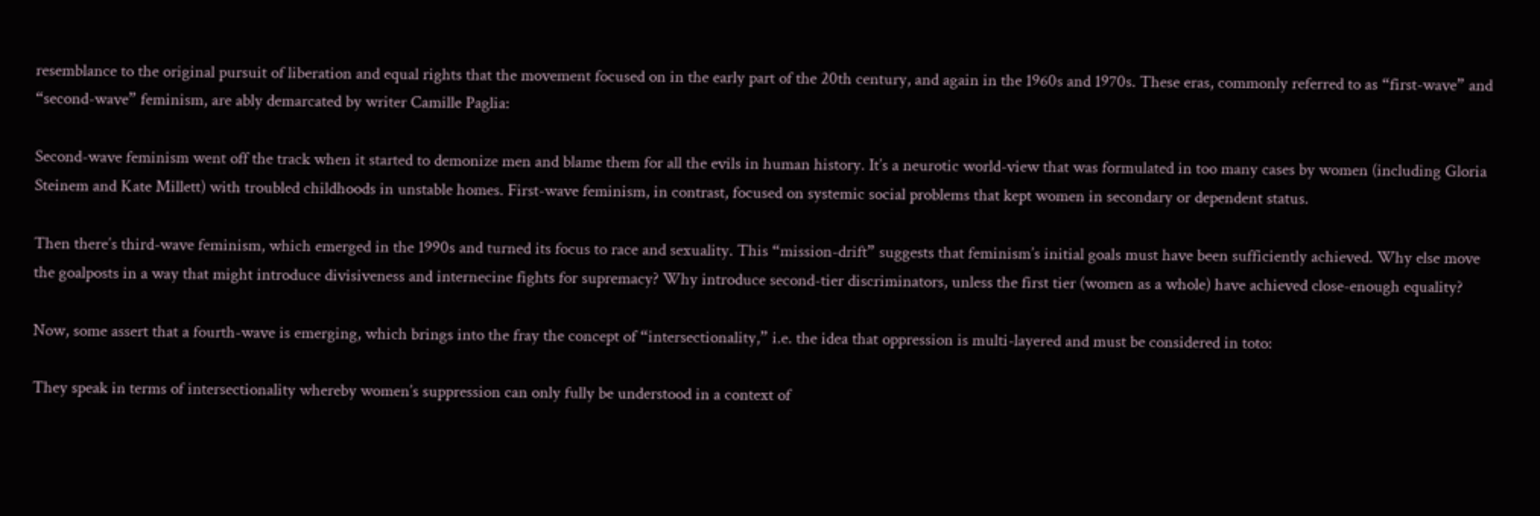resemblance to the original pursuit of liberation and equal rights that the movement focused on in the early part of the 20th century, and again in the 1960s and 1970s. These eras, commonly referred to as “first-wave” and “second-wave” feminism, are ably demarcated by writer Camille Paglia:

Second-wave feminism went off the track when it started to demonize men and blame them for all the evils in human history. It’s a neurotic world-view that was formulated in too many cases by women (including Gloria Steinem and Kate Millett) with troubled childhoods in unstable homes. First-wave feminism, in contrast, focused on systemic social problems that kept women in secondary or dependent status.

Then there’s third-wave feminism, which emerged in the 1990s and turned its focus to race and sexuality. This “mission-drift” suggests that feminism’s initial goals must have been sufficiently achieved. Why else move the goalposts in a way that might introduce divisiveness and internecine fights for supremacy? Why introduce second-tier discriminators, unless the first tier (women as a whole) have achieved close-enough equality?

Now, some assert that a fourth-wave is emerging, which brings into the fray the concept of “intersectionality,” i.e. the idea that oppression is multi-layered and must be considered in toto:

They speak in terms of intersectionality whereby women’s suppression can only fully be understood in a context of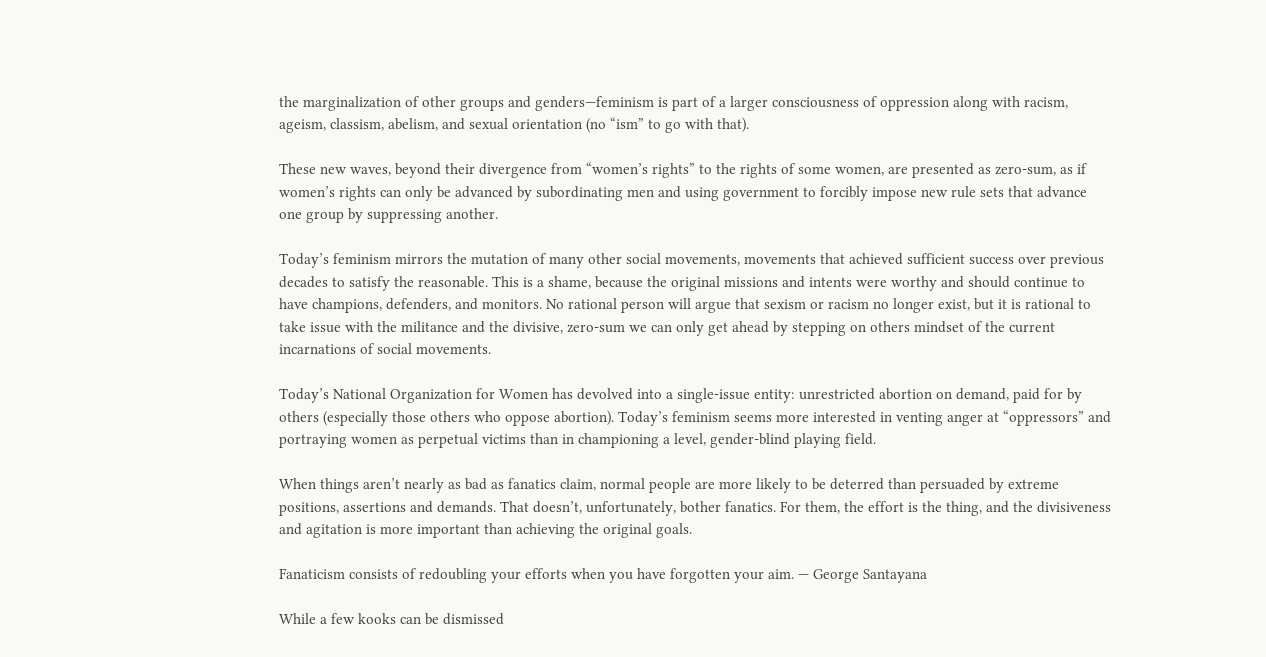the marginalization of other groups and genders—feminism is part of a larger consciousness of oppression along with racism, ageism, classism, abelism, and sexual orientation (no “ism” to go with that).

These new waves, beyond their divergence from “women’s rights” to the rights of some women, are presented as zero-sum, as if women’s rights can only be advanced by subordinating men and using government to forcibly impose new rule sets that advance one group by suppressing another.

Today’s feminism mirrors the mutation of many other social movements, movements that achieved sufficient success over previous decades to satisfy the reasonable. This is a shame, because the original missions and intents were worthy and should continue to have champions, defenders, and monitors. No rational person will argue that sexism or racism no longer exist, but it is rational to take issue with the militance and the divisive, zero-sum we can only get ahead by stepping on others mindset of the current incarnations of social movements.

Today’s National Organization for Women has devolved into a single-issue entity: unrestricted abortion on demand, paid for by others (especially those others who oppose abortion). Today’s feminism seems more interested in venting anger at “oppressors” and portraying women as perpetual victims than in championing a level, gender-blind playing field.

When things aren’t nearly as bad as fanatics claim, normal people are more likely to be deterred than persuaded by extreme positions, assertions and demands. That doesn’t, unfortunately, bother fanatics. For them, the effort is the thing, and the divisiveness and agitation is more important than achieving the original goals.

Fanaticism consists of redoubling your efforts when you have forgotten your aim. — George Santayana

While a few kooks can be dismissed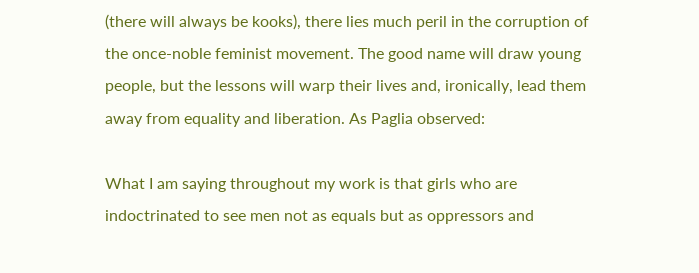(there will always be kooks), there lies much peril in the corruption of the once-noble feminist movement. The good name will draw young people, but the lessons will warp their lives and, ironically, lead them away from equality and liberation. As Paglia observed:

What I am saying throughout my work is that girls who are indoctrinated to see men not as equals but as oppressors and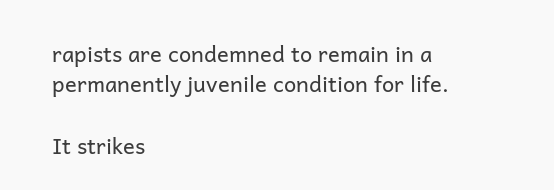rapists are condemned to remain in a permanently juvenile condition for life.

It strikes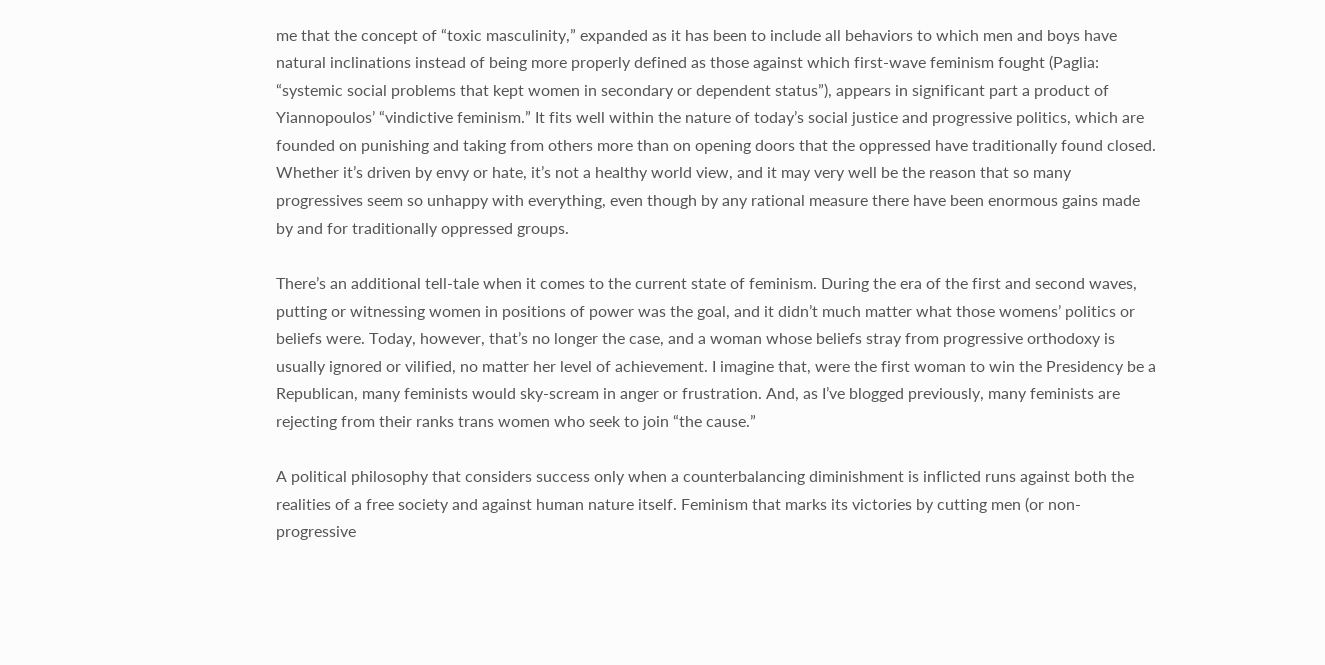me that the concept of “toxic masculinity,” expanded as it has been to include all behaviors to which men and boys have natural inclinations instead of being more properly defined as those against which first-wave feminism fought (Paglia: “systemic social problems that kept women in secondary or dependent status”), appears in significant part a product of Yiannopoulos’ “vindictive feminism.” It fits well within the nature of today’s social justice and progressive politics, which are founded on punishing and taking from others more than on opening doors that the oppressed have traditionally found closed. Whether it’s driven by envy or hate, it’s not a healthy world view, and it may very well be the reason that so many progressives seem so unhappy with everything, even though by any rational measure there have been enormous gains made by and for traditionally oppressed groups.

There’s an additional tell-tale when it comes to the current state of feminism. During the era of the first and second waves, putting or witnessing women in positions of power was the goal, and it didn’t much matter what those womens’ politics or beliefs were. Today, however, that’s no longer the case, and a woman whose beliefs stray from progressive orthodoxy is usually ignored or vilified, no matter her level of achievement. I imagine that, were the first woman to win the Presidency be a Republican, many feminists would sky-scream in anger or frustration. And, as I’ve blogged previously, many feminists are rejecting from their ranks trans women who seek to join “the cause.”

A political philosophy that considers success only when a counterbalancing diminishment is inflicted runs against both the realities of a free society and against human nature itself. Feminism that marks its victories by cutting men (or non-progressive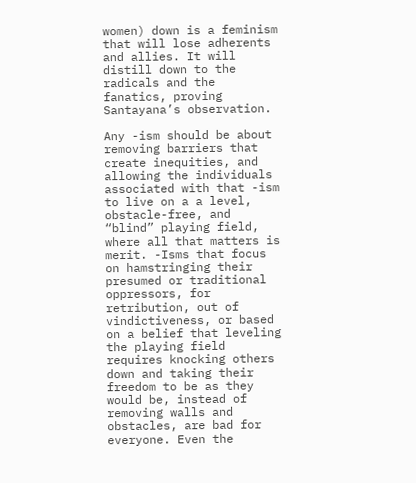women) down is a feminism that will lose adherents and allies. It will distill down to the radicals and the fanatics, proving Santayana’s observation.

Any -ism should be about removing barriers that create inequities, and allowing the individuals associated with that -ism to live on a a level, obstacle-free, and “blind” playing field, where all that matters is merit. -Isms that focus on hamstringing their presumed or traditional oppressors, for retribution, out of vindictiveness, or based on a belief that leveling the playing field requires knocking others down and taking their freedom to be as they would be, instead of removing walls and obstacles, are bad for everyone. Even the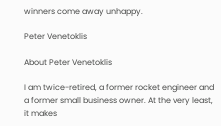winners come away unhappy.

Peter Venetoklis

About Peter Venetoklis

I am twice-retired, a former rocket engineer and a former small business owner. At the very least, it makes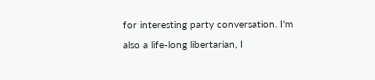for interesting party conversation. I'm also a life-long libertarian, I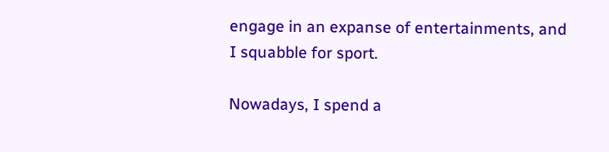engage in an expanse of entertainments, and I squabble for sport.

Nowadays, I spend a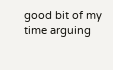good bit of my time arguing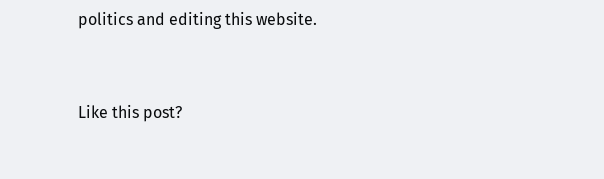politics and editing this website.


Like this post?